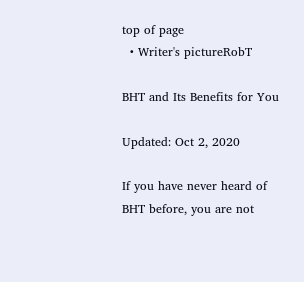top of page
  • Writer's pictureRobT

BHT and Its Benefits for You

Updated: Oct 2, 2020

If you have never heard of BHT before, you are not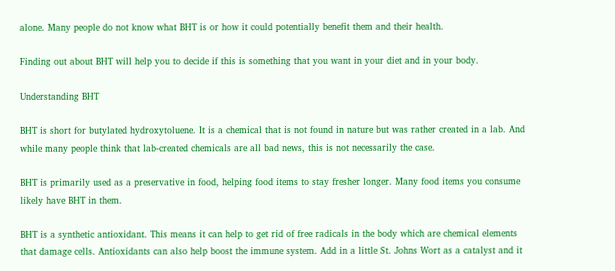alone. Many people do not know what BHT is or how it could potentially benefit them and their health.

Finding out about BHT will help you to decide if this is something that you want in your diet and in your body.

Understanding BHT

BHT is short for butylated hydroxytoluene. It is a chemical that is not found in nature but was rather created in a lab. And while many people think that lab-created chemicals are all bad news, this is not necessarily the case.

BHT is primarily used as a preservative in food, helping food items to stay fresher longer. Many food items you consume likely have BHT in them.

BHT is a synthetic antioxidant. This means it can help to get rid of free radicals in the body which are chemical elements that damage cells. Antioxidants can also help boost the immune system. Add in a little St. Johns Wort as a catalyst and it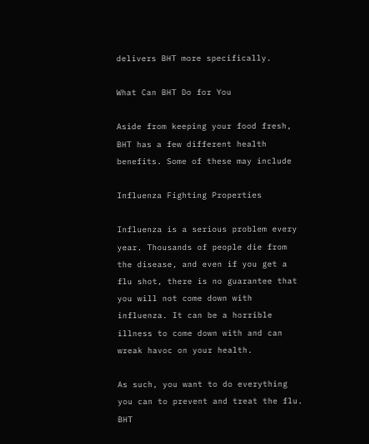delivers BHT more specifically.

What Can BHT Do for You

Aside from keeping your food fresh, BHT has a few different health benefits. Some of these may include

Influenza Fighting Properties

Influenza is a serious problem every year. Thousands of people die from the disease, and even if you get a flu shot, there is no guarantee that you will not come down with influenza. It can be a horrible illness to come down with and can wreak havoc on your health.

As such, you want to do everything you can to prevent and treat the flu. BHT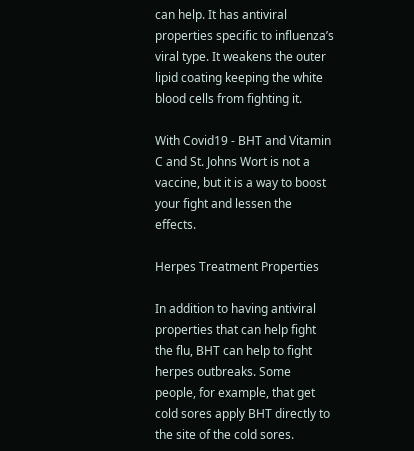can help. It has antiviral properties specific to influenza’s viral type. It weakens the outer lipid coating keeping the white blood cells from fighting it.

With Covid19 - BHT and Vitamin C and St. Johns Wort is not a vaccine, but it is a way to boost your fight and lessen the effects.

Herpes Treatment Properties

In addition to having antiviral properties that can help fight the flu, BHT can help to fight herpes outbreaks. Some people, for example, that get cold sores apply BHT directly to the site of the cold sores.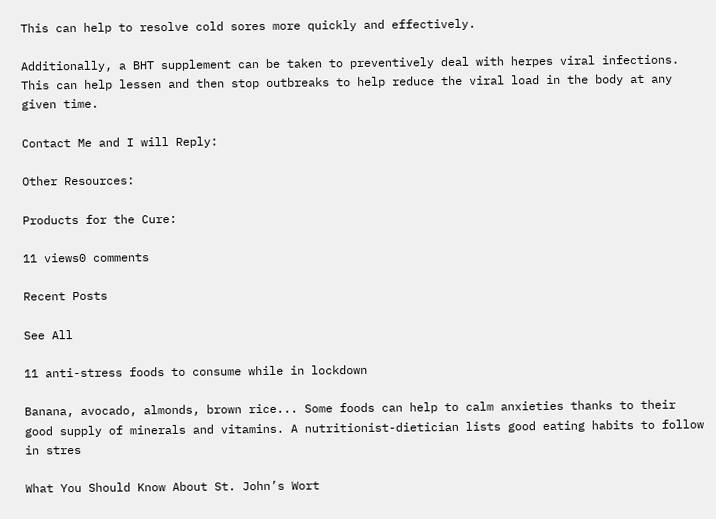This can help to resolve cold sores more quickly and effectively.

Additionally, a BHT supplement can be taken to preventively deal with herpes viral infections. This can help lessen and then stop outbreaks to help reduce the viral load in the body at any given time.

Contact Me and I will Reply:

Other Resources:

Products for the Cure:

11 views0 comments

Recent Posts

See All

11 anti-stress foods to consume while in lockdown

Banana, avocado, almonds, brown rice... Some foods can help to calm anxieties thanks to their good supply of minerals and vitamins. A nutritionist-dietician lists good eating habits to follow in stres

What You Should Know About St. John’s Wort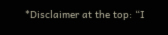*Disclaimer at the top: “I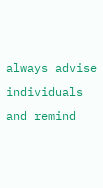always advise individuals and remind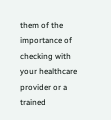them of the importance of checking with your healthcare provider or a trained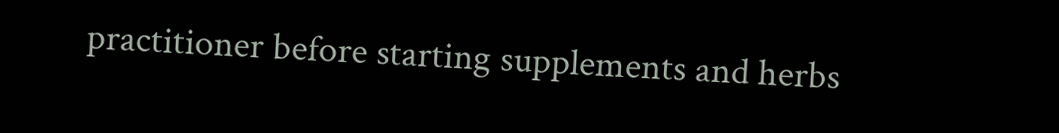practitioner before starting supplements and herbs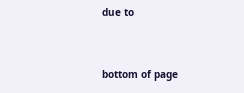due to


bottom of page